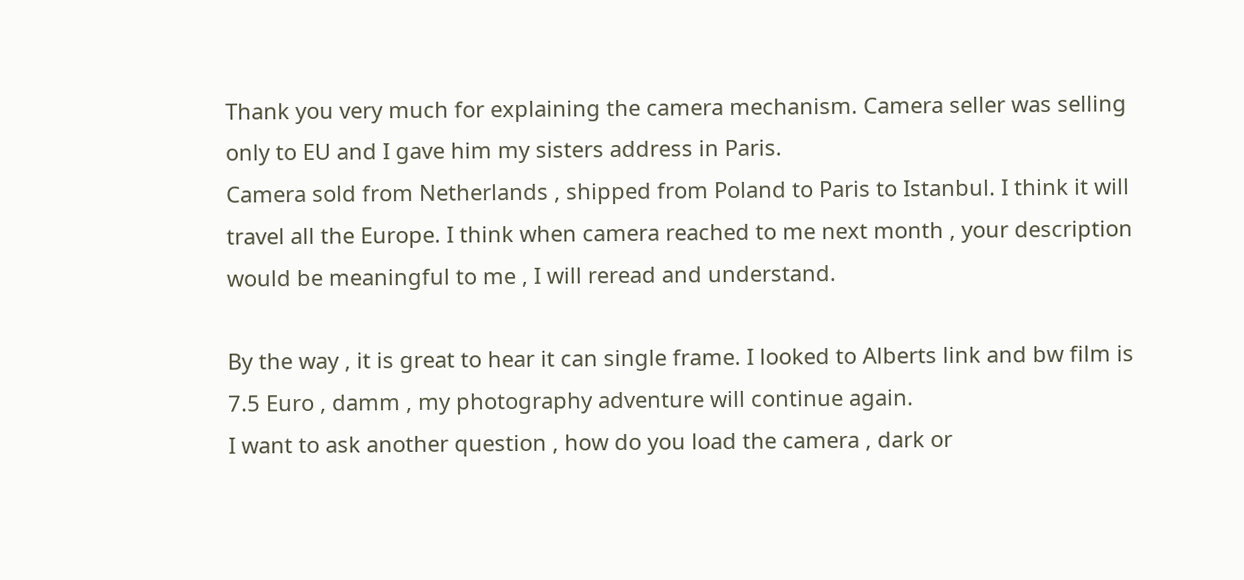Thank you very much for explaining the camera mechanism. Camera seller was selling only to EU and I gave him my sisters address in Paris.
Camera sold from Netherlands , shipped from Poland to Paris to Istanbul. I think it will travel all the Europe. I think when camera reached to me next month , your description would be meaningful to me , I will reread and understand.

By the way , it is great to hear it can single frame. I looked to Alberts link and bw film is 7.5 Euro , damm , my photography adventure will continue again.
I want to ask another question , how do you load the camera , dark or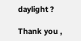daylight ?

Thank you ,